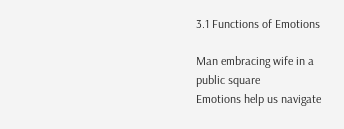3.1 Functions of Emotions

Man embracing wife in a public square
Emotions help us navigate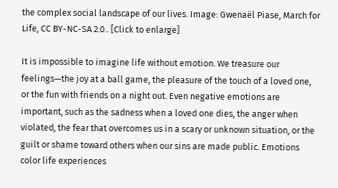the complex social landscape of our lives. Image: Gwenaël Piase, March for Life, CC BY-NC-SA 2.0.. [Click to enlarge]

It is impossible to imagine life without emotion. We treasure our feelings—the joy at a ball game, the pleasure of the touch of a loved one, or the fun with friends on a night out. Even negative emotions are important, such as the sadness when a loved one dies, the anger when violated, the fear that overcomes us in a scary or unknown situation, or the guilt or shame toward others when our sins are made public. Emotions color life experiences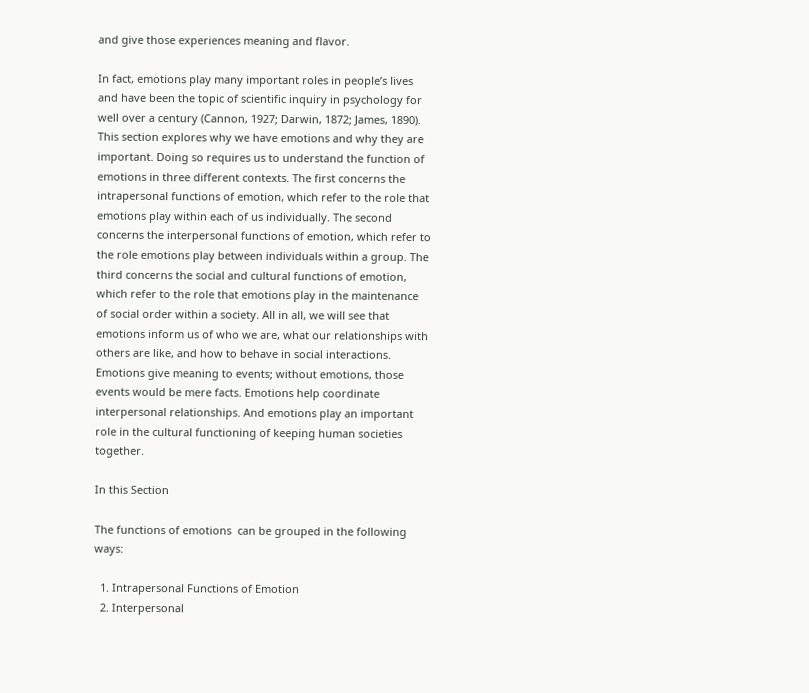and give those experiences meaning and flavor.

In fact, emotions play many important roles in people’s lives and have been the topic of scientific inquiry in psychology for well over a century (Cannon, 1927; Darwin, 1872; James, 1890). This section explores why we have emotions and why they are important. Doing so requires us to understand the function of emotions in three different contexts. The first concerns the intrapersonal functions of emotion, which refer to the role that emotions play within each of us individually. The second concerns the interpersonal functions of emotion, which refer to the role emotions play between individuals within a group. The third concerns the social and cultural functions of emotion, which refer to the role that emotions play in the maintenance of social order within a society. All in all, we will see that emotions inform us of who we are, what our relationships with others are like, and how to behave in social interactions. Emotions give meaning to events; without emotions, those events would be mere facts. Emotions help coordinate interpersonal relationships. And emotions play an important role in the cultural functioning of keeping human societies together.

In this Section

The functions of emotions  can be grouped in the following ways:

  1. Intrapersonal Functions of Emotion
  2. Interpersonal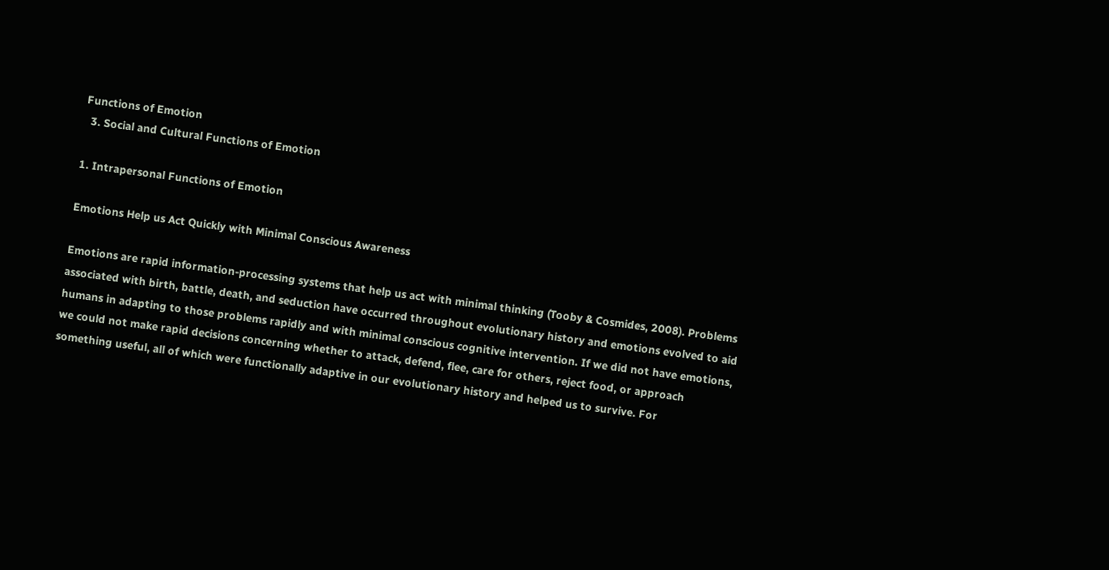Functions of Emotion
  3. Social and Cultural Functions of Emotion

1. Intrapersonal Functions of Emotion

Emotions Help us Act Quickly with Minimal Conscious Awareness

Emotions are rapid information-processing systems that help us act with minimal thinking (Tooby & Cosmides, 2008). Problems associated with birth, battle, death, and seduction have occurred throughout evolutionary history and emotions evolved to aid humans in adapting to those problems rapidly and with minimal conscious cognitive intervention. If we did not have emotions, we could not make rapid decisions concerning whether to attack, defend, flee, care for others, reject food, or approach something useful, all of which were functionally adaptive in our evolutionary history and helped us to survive. For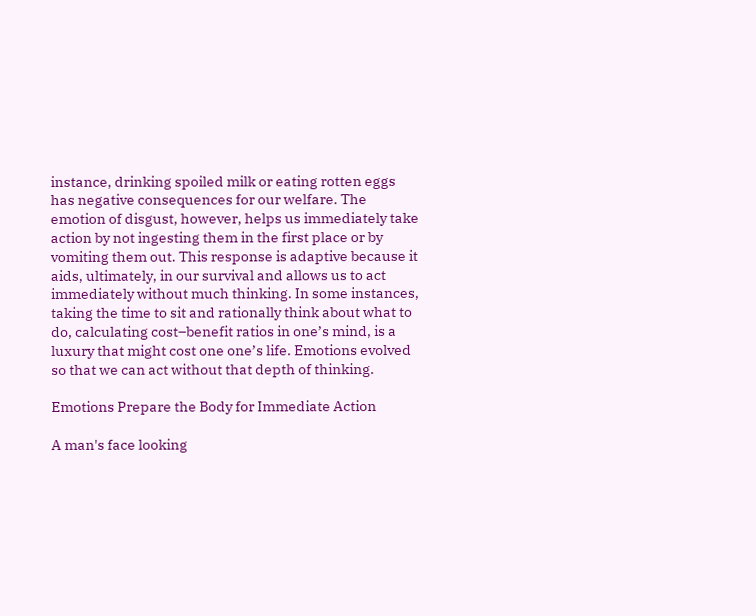instance, drinking spoiled milk or eating rotten eggs has negative consequences for our welfare. The emotion of disgust, however, helps us immediately take action by not ingesting them in the first place or by vomiting them out. This response is adaptive because it aids, ultimately, in our survival and allows us to act immediately without much thinking. In some instances, taking the time to sit and rationally think about what to do, calculating cost–benefit ratios in one’s mind, is a luxury that might cost one one’s life. Emotions evolved so that we can act without that depth of thinking.

Emotions Prepare the Body for Immediate Action

A man's face looking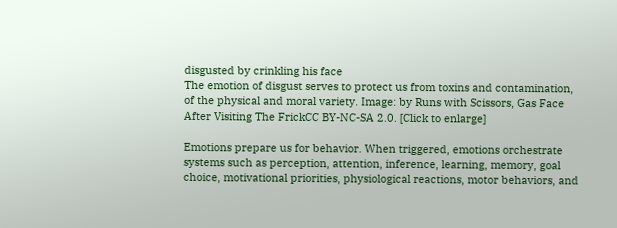disgusted by crinkling his face
The emotion of disgust serves to protect us from toxins and contamination, of the physical and moral variety. Image: by Runs with Scissors, Gas Face After Visiting The FrickCC BY-NC-SA 2.0. [Click to enlarge]

Emotions prepare us for behavior. When triggered, emotions orchestrate systems such as perception, attention, inference, learning, memory, goal choice, motivational priorities, physiological reactions, motor behaviors, and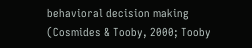behavioral decision making (Cosmides & Tooby, 2000; Tooby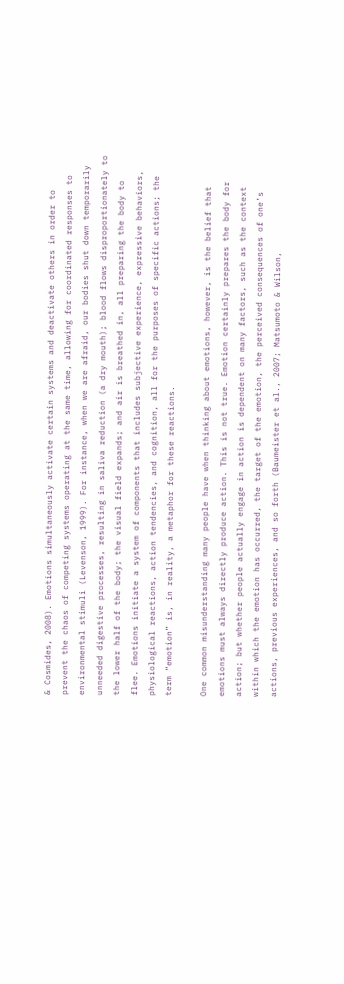& Cosmides, 2008). Emotions simultaneously activate certain systems and deactivate others in order to prevent the chaos of competing systems operating at the same time, allowing for coordinated responses to environmental stimuli (Levenson, 1999). For instance, when we are afraid, our bodies shut down temporarily unneeded digestive processes, resulting in saliva reduction (a dry mouth); blood flows disproportionately to the lower half of the body; the visual field expands; and air is breathed in, all preparing the body to flee. Emotions initiate a system of components that includes subjective experience, expressive behaviors, physiological reactions, action tendencies, and cognition, all for the purposes of specific actions; the term “emotion” is, in reality, a metaphor for these reactions.

One common misunderstanding many people have when thinking about emotions, however, is the belief that emotions must always directly produce action. This is not true. Emotion certainly prepares the body for action; but whether people actually engage in action is dependent on many factors, such as the context within which the emotion has occurred, the target of the emotion, the perceived consequences of one’s actions, previous experiences, and so forth (Baumeister et al., 2007; Matsumoto & Wilson,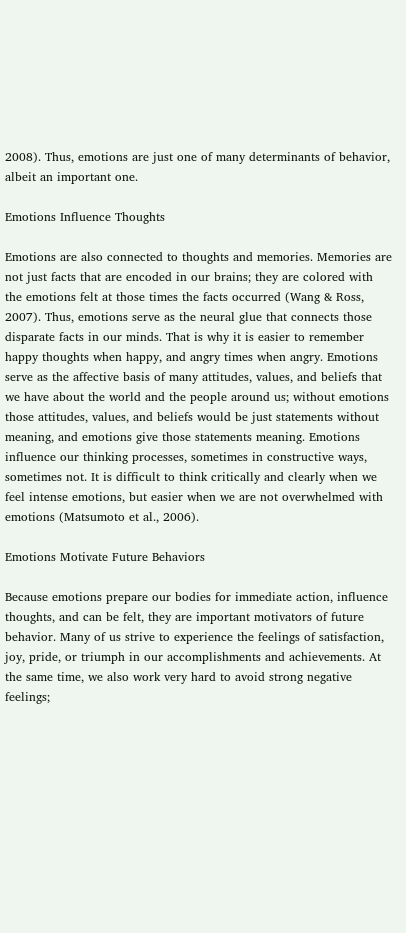2008). Thus, emotions are just one of many determinants of behavior, albeit an important one.

Emotions Influence Thoughts

Emotions are also connected to thoughts and memories. Memories are not just facts that are encoded in our brains; they are colored with the emotions felt at those times the facts occurred (Wang & Ross, 2007). Thus, emotions serve as the neural glue that connects those disparate facts in our minds. That is why it is easier to remember happy thoughts when happy, and angry times when angry. Emotions serve as the affective basis of many attitudes, values, and beliefs that we have about the world and the people around us; without emotions those attitudes, values, and beliefs would be just statements without meaning, and emotions give those statements meaning. Emotions influence our thinking processes, sometimes in constructive ways, sometimes not. It is difficult to think critically and clearly when we feel intense emotions, but easier when we are not overwhelmed with emotions (Matsumoto et al., 2006).

Emotions Motivate Future Behaviors

Because emotions prepare our bodies for immediate action, influence thoughts, and can be felt, they are important motivators of future behavior. Many of us strive to experience the feelings of satisfaction, joy, pride, or triumph in our accomplishments and achievements. At the same time, we also work very hard to avoid strong negative feelings;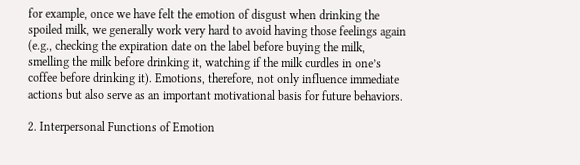for example, once we have felt the emotion of disgust when drinking the spoiled milk, we generally work very hard to avoid having those feelings again (e.g., checking the expiration date on the label before buying the milk, smelling the milk before drinking it, watching if the milk curdles in one’s coffee before drinking it). Emotions, therefore, not only influence immediate actions but also serve as an important motivational basis for future behaviors.

2. Interpersonal Functions of Emotion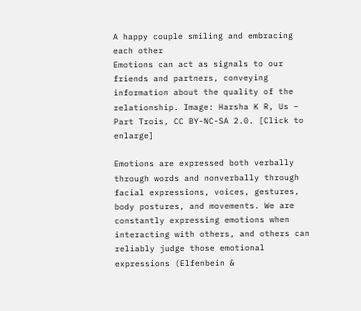A happy couple smiling and embracing each other
Emotions can act as signals to our friends and partners, conveying information about the quality of the relationship. Image: Harsha K R, Us – Part Trois, CC BY-NC-SA 2.0. [Click to enlarge]

Emotions are expressed both verbally through words and nonverbally through facial expressions, voices, gestures, body postures, and movements. We are constantly expressing emotions when interacting with others, and others can reliably judge those emotional expressions (Elfenbein &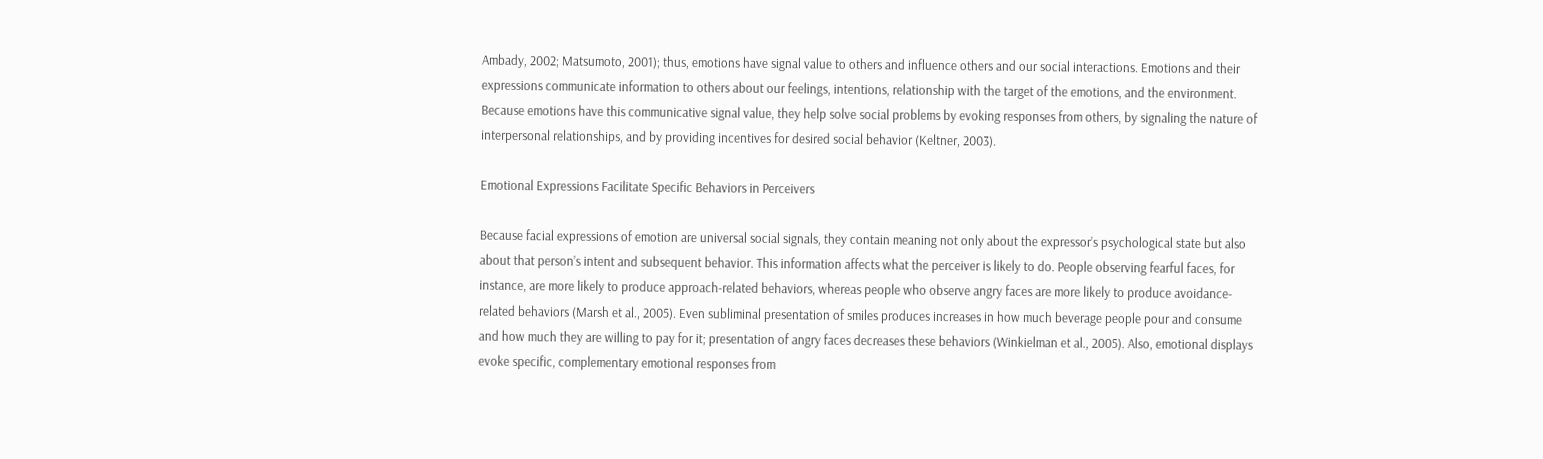Ambady, 2002; Matsumoto, 2001); thus, emotions have signal value to others and influence others and our social interactions. Emotions and their expressions communicate information to others about our feelings, intentions, relationship with the target of the emotions, and the environment. Because emotions have this communicative signal value, they help solve social problems by evoking responses from others, by signaling the nature of interpersonal relationships, and by providing incentives for desired social behavior (Keltner, 2003).

Emotional Expressions Facilitate Specific Behaviors in Perceivers

Because facial expressions of emotion are universal social signals, they contain meaning not only about the expressor’s psychological state but also about that person’s intent and subsequent behavior. This information affects what the perceiver is likely to do. People observing fearful faces, for instance, are more likely to produce approach-related behaviors, whereas people who observe angry faces are more likely to produce avoidance-related behaviors (Marsh et al., 2005). Even subliminal presentation of smiles produces increases in how much beverage people pour and consume and how much they are willing to pay for it; presentation of angry faces decreases these behaviors (Winkielman et al., 2005). Also, emotional displays evoke specific, complementary emotional responses from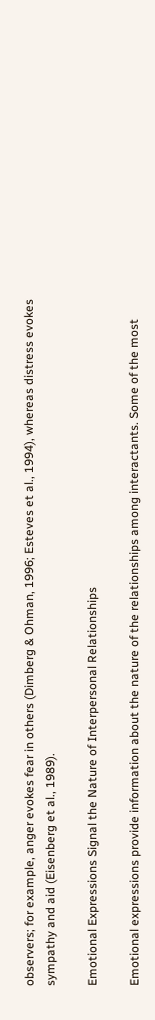observers; for example, anger evokes fear in others (Dimberg & Ohman, 1996; Esteves et al., 1994), whereas distress evokes sympathy and aid (Eisenberg et al., 1989).

Emotional Expressions Signal the Nature of Interpersonal Relationships

Emotional expressions provide information about the nature of the relationships among interactants. Some of the most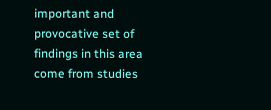important and provocative set of findings in this area come from studies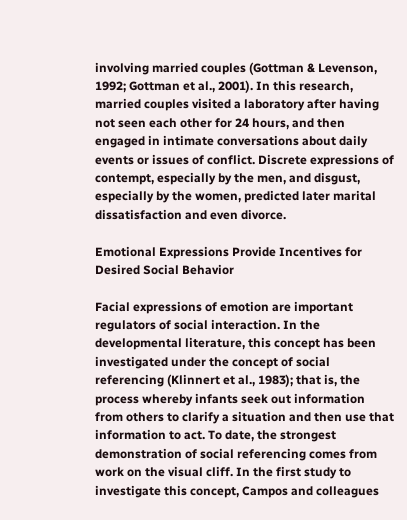involving married couples (Gottman & Levenson, 1992; Gottman et al., 2001). In this research, married couples visited a laboratory after having not seen each other for 24 hours, and then engaged in intimate conversations about daily events or issues of conflict. Discrete expressions of contempt, especially by the men, and disgust, especially by the women, predicted later marital dissatisfaction and even divorce.

Emotional Expressions Provide Incentives for Desired Social Behavior

Facial expressions of emotion are important regulators of social interaction. In the developmental literature, this concept has been investigated under the concept of social referencing (Klinnert et al., 1983); that is, the process whereby infants seek out information from others to clarify a situation and then use that information to act. To date, the strongest demonstration of social referencing comes from work on the visual cliff. In the first study to investigate this concept, Campos and colleagues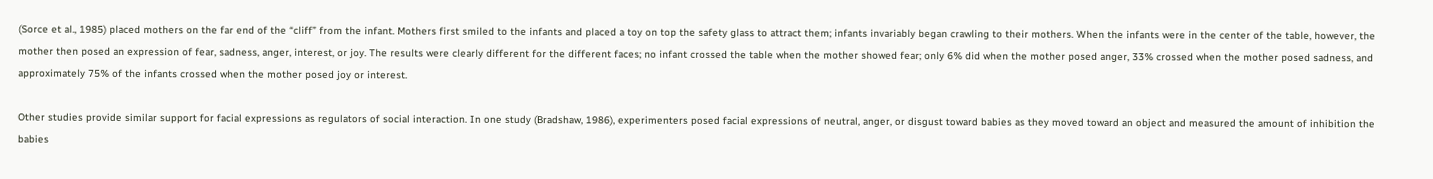(Sorce et al., 1985) placed mothers on the far end of the “cliff” from the infant. Mothers first smiled to the infants and placed a toy on top the safety glass to attract them; infants invariably began crawling to their mothers. When the infants were in the center of the table, however, the mother then posed an expression of fear, sadness, anger, interest, or joy. The results were clearly different for the different faces; no infant crossed the table when the mother showed fear; only 6% did when the mother posed anger, 33% crossed when the mother posed sadness, and approximately 75% of the infants crossed when the mother posed joy or interest.

Other studies provide similar support for facial expressions as regulators of social interaction. In one study (Bradshaw, 1986), experimenters posed facial expressions of neutral, anger, or disgust toward babies as they moved toward an object and measured the amount of inhibition the babies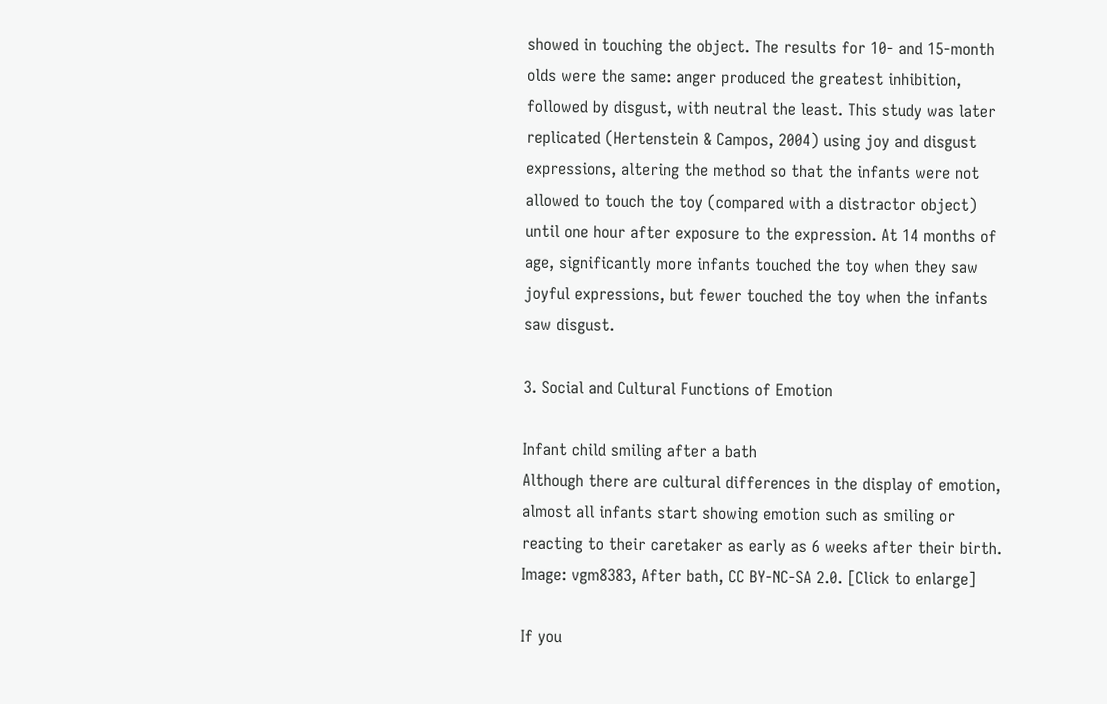showed in touching the object. The results for 10- and 15-month olds were the same: anger produced the greatest inhibition, followed by disgust, with neutral the least. This study was later replicated (Hertenstein & Campos, 2004) using joy and disgust expressions, altering the method so that the infants were not allowed to touch the toy (compared with a distractor object) until one hour after exposure to the expression. At 14 months of age, significantly more infants touched the toy when they saw joyful expressions, but fewer touched the toy when the infants saw disgust.

3. Social and Cultural Functions of Emotion

Infant child smiling after a bath
Although there are cultural differences in the display of emotion, almost all infants start showing emotion such as smiling or reacting to their caretaker as early as 6 weeks after their birth. Image: vgm8383, After bath, CC BY-NC-SA 2.0. [Click to enlarge]

If you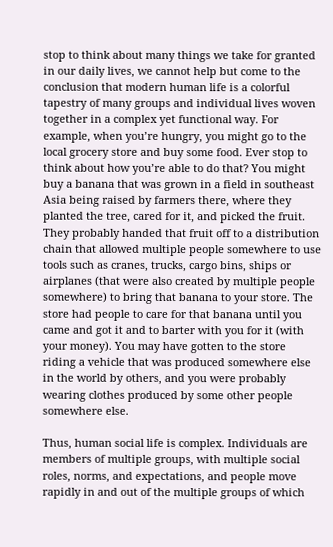stop to think about many things we take for granted in our daily lives, we cannot help but come to the conclusion that modern human life is a colorful tapestry of many groups and individual lives woven together in a complex yet functional way. For example, when you’re hungry, you might go to the local grocery store and buy some food. Ever stop to think about how you’re able to do that? You might buy a banana that was grown in a field in southeast Asia being raised by farmers there, where they planted the tree, cared for it, and picked the fruit. They probably handed that fruit off to a distribution chain that allowed multiple people somewhere to use tools such as cranes, trucks, cargo bins, ships or airplanes (that were also created by multiple people somewhere) to bring that banana to your store. The store had people to care for that banana until you came and got it and to barter with you for it (with your money). You may have gotten to the store riding a vehicle that was produced somewhere else in the world by others, and you were probably wearing clothes produced by some other people somewhere else.

Thus, human social life is complex. Individuals are members of multiple groups, with multiple social roles, norms, and expectations, and people move rapidly in and out of the multiple groups of which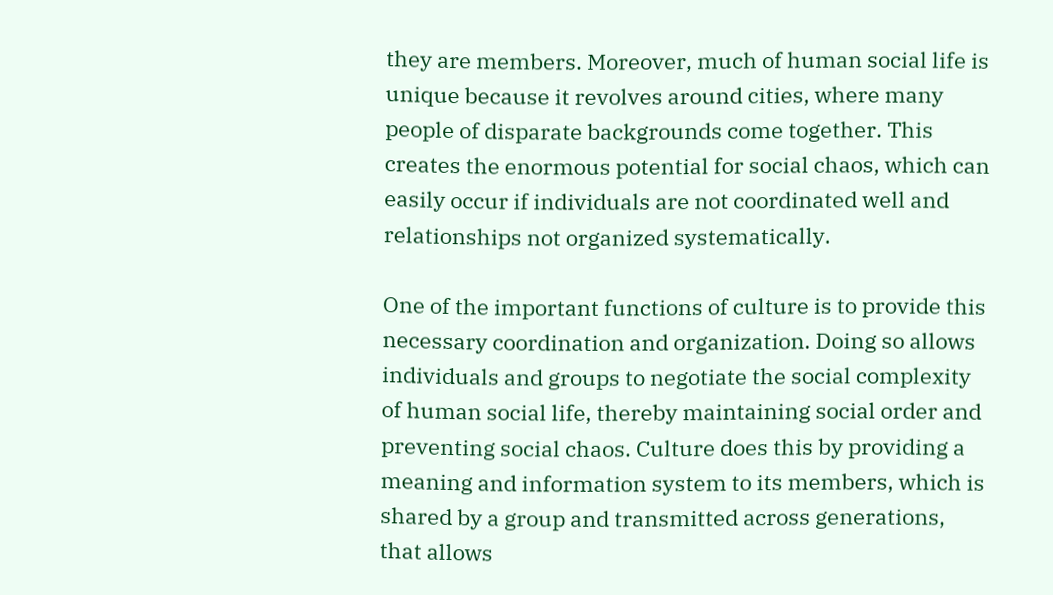they are members. Moreover, much of human social life is unique because it revolves around cities, where many people of disparate backgrounds come together. This creates the enormous potential for social chaos, which can easily occur if individuals are not coordinated well and relationships not organized systematically.

One of the important functions of culture is to provide this necessary coordination and organization. Doing so allows individuals and groups to negotiate the social complexity of human social life, thereby maintaining social order and preventing social chaos. Culture does this by providing a meaning and information system to its members, which is shared by a group and transmitted across generations, that allows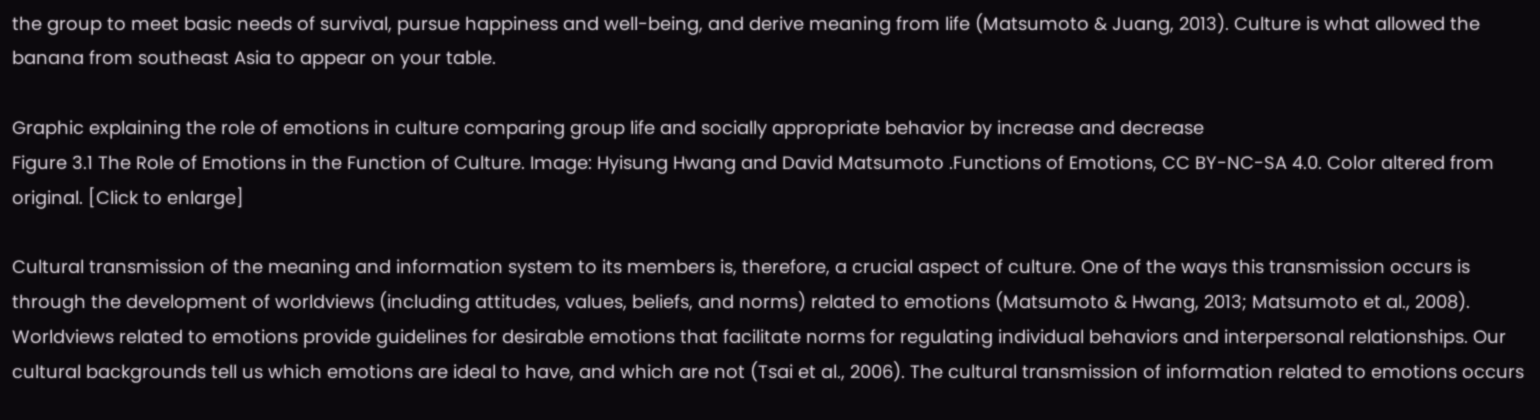the group to meet basic needs of survival, pursue happiness and well-being, and derive meaning from life (Matsumoto & Juang, 2013). Culture is what allowed the banana from southeast Asia to appear on your table.

Graphic explaining the role of emotions in culture comparing group life and socially appropriate behavior by increase and decrease
Figure 3.1 The Role of Emotions in the Function of Culture. Image: Hyisung Hwang and David Matsumoto .Functions of Emotions, CC BY-NC-SA 4.0. Color altered from original. [Click to enlarge]

Cultural transmission of the meaning and information system to its members is, therefore, a crucial aspect of culture. One of the ways this transmission occurs is through the development of worldviews (including attitudes, values, beliefs, and norms) related to emotions (Matsumoto & Hwang, 2013; Matsumoto et al., 2008). Worldviews related to emotions provide guidelines for desirable emotions that facilitate norms for regulating individual behaviors and interpersonal relationships. Our cultural backgrounds tell us which emotions are ideal to have, and which are not (Tsai et al., 2006). The cultural transmission of information related to emotions occurs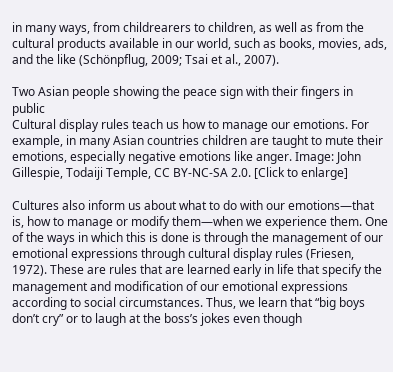in many ways, from childrearers to children, as well as from the cultural products available in our world, such as books, movies, ads, and the like (Schönpflug, 2009; Tsai et al., 2007).

Two Asian people showing the peace sign with their fingers in public
Cultural display rules teach us how to manage our emotions. For example, in many Asian countries children are taught to mute their emotions, especially negative emotions like anger. Image: John Gillespie, Todaiji Temple, CC BY-NC-SA 2.0. [Click to enlarge]

Cultures also inform us about what to do with our emotions—that is, how to manage or modify them—when we experience them. One of the ways in which this is done is through the management of our emotional expressions through cultural display rules (Friesen, 1972). These are rules that are learned early in life that specify the management and modification of our emotional expressions according to social circumstances. Thus, we learn that “big boys don’t cry” or to laugh at the boss’s jokes even though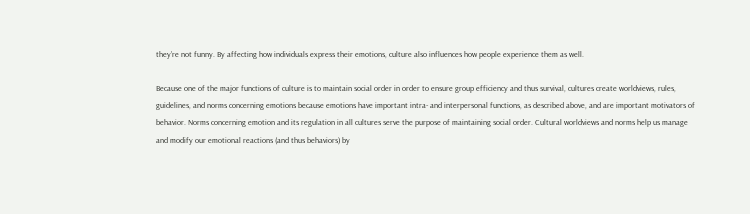they’re not funny. By affecting how individuals express their emotions, culture also influences how people experience them as well.

Because one of the major functions of culture is to maintain social order in order to ensure group efficiency and thus survival, cultures create worldviews, rules, guidelines, and norms concerning emotions because emotions have important intra- and interpersonal functions, as described above, and are important motivators of behavior. Norms concerning emotion and its regulation in all cultures serve the purpose of maintaining social order. Cultural worldviews and norms help us manage and modify our emotional reactions (and thus behaviors) by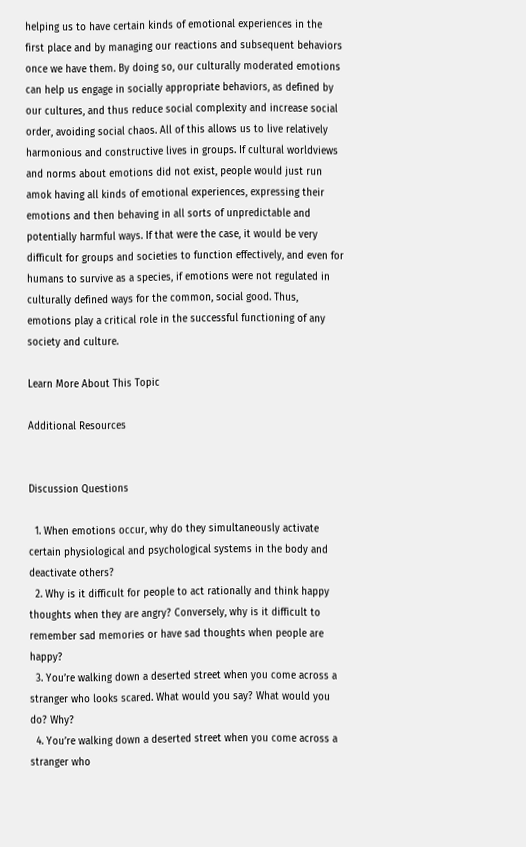helping us to have certain kinds of emotional experiences in the first place and by managing our reactions and subsequent behaviors once we have them. By doing so, our culturally moderated emotions can help us engage in socially appropriate behaviors, as defined by our cultures, and thus reduce social complexity and increase social order, avoiding social chaos. All of this allows us to live relatively harmonious and constructive lives in groups. If cultural worldviews and norms about emotions did not exist, people would just run amok having all kinds of emotional experiences, expressing their emotions and then behaving in all sorts of unpredictable and potentially harmful ways. If that were the case, it would be very difficult for groups and societies to function effectively, and even for humans to survive as a species, if emotions were not regulated in culturally defined ways for the common, social good. Thus, emotions play a critical role in the successful functioning of any society and culture.

Learn More About This Topic

Additional Resources


Discussion Questions

  1. When emotions occur, why do they simultaneously activate certain physiological and psychological systems in the body and deactivate others?
  2. Why is it difficult for people to act rationally and think happy thoughts when they are angry? Conversely, why is it difficult to remember sad memories or have sad thoughts when people are happy?
  3. You’re walking down a deserted street when you come across a stranger who looks scared. What would you say? What would you do? Why?
  4. You’re walking down a deserted street when you come across a stranger who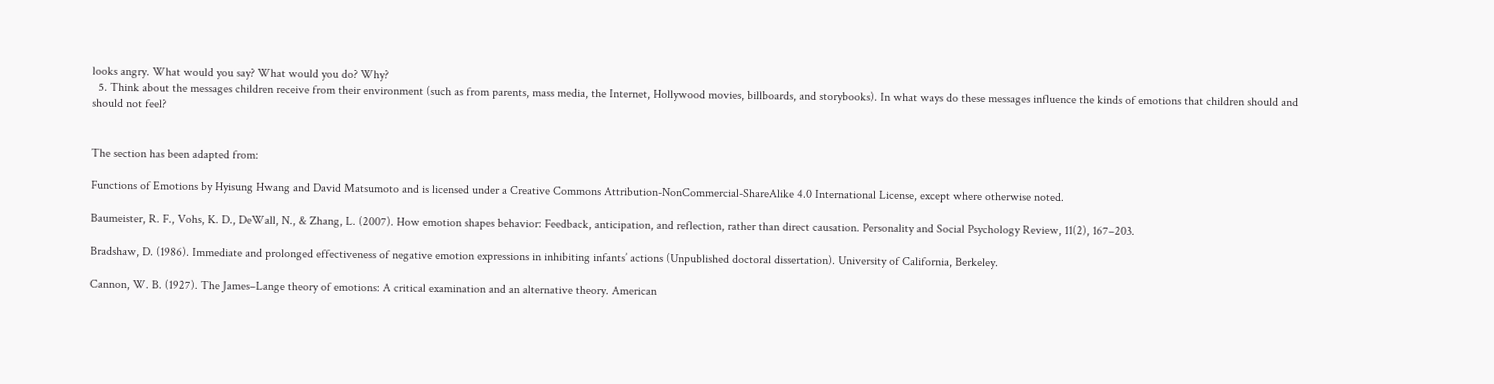looks angry. What would you say? What would you do? Why?
  5. Think about the messages children receive from their environment (such as from parents, mass media, the Internet, Hollywood movies, billboards, and storybooks). In what ways do these messages influence the kinds of emotions that children should and should not feel?


The section has been adapted from:

Functions of Emotions by Hyisung Hwang and David Matsumoto and is licensed under a Creative Commons Attribution-NonCommercial-ShareAlike 4.0 International License, except where otherwise noted.

Baumeister, R. F., Vohs, K. D., DeWall, N., & Zhang, L. (2007). How emotion shapes behavior: Feedback, anticipation, and reflection, rather than direct causation. Personality and Social Psychology Review, 11(2), 167–203.

Bradshaw, D. (1986). Immediate and prolonged effectiveness of negative emotion expressions in inhibiting infants’ actions (Unpublished doctoral dissertation). University of California, Berkeley.

Cannon, W. B. (1927). The James–Lange theory of emotions: A critical examination and an alternative theory. American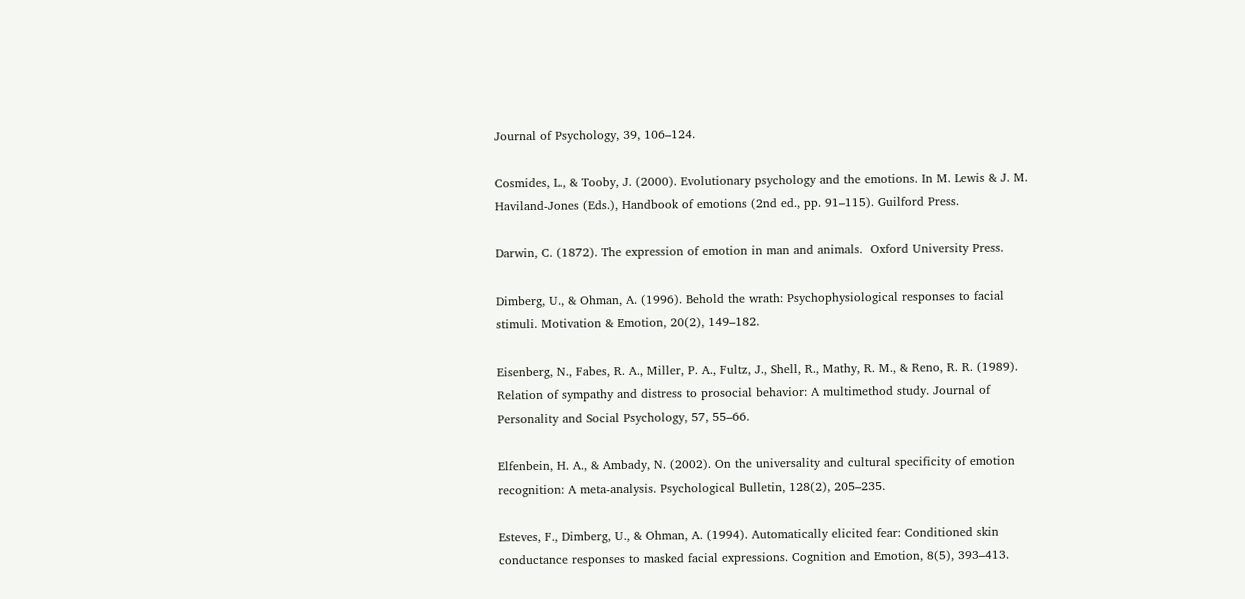Journal of Psychology, 39, 106–124.

Cosmides, L., & Tooby, J. (2000). Evolutionary psychology and the emotions. In M. Lewis & J. M. Haviland-Jones (Eds.), Handbook of emotions (2nd ed., pp. 91–115). Guilford Press.

Darwin, C. (1872). The expression of emotion in man and animals.  Oxford University Press.

Dimberg, U., & Ohman, A. (1996). Behold the wrath: Psychophysiological responses to facial stimuli. Motivation & Emotion, 20(2), 149–182.

Eisenberg, N., Fabes, R. A., Miller, P. A., Fultz, J., Shell, R., Mathy, R. M., & Reno, R. R. (1989). Relation of sympathy and distress to prosocial behavior: A multimethod study. Journal of Personality and Social Psychology, 57, 55–66.

Elfenbein, H. A., & Ambady, N. (2002). On the universality and cultural specificity of emotion recognition: A meta-analysis. Psychological Bulletin, 128(2), 205–235.

Esteves, F., Dimberg, U., & Ohman, A. (1994). Automatically elicited fear: Conditioned skin conductance responses to masked facial expressions. Cognition and Emotion, 8(5), 393–413.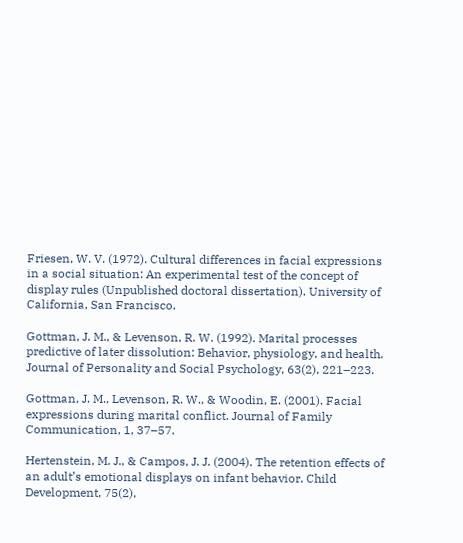Friesen, W. V. (1972). Cultural differences in facial expressions in a social situation: An experimental test of the concept of display rules (Unpublished doctoral dissertation). University of California, San Francisco.

Gottman, J. M., & Levenson, R. W. (1992). Marital processes predictive of later dissolution: Behavior, physiology, and health. Journal of Personality and Social Psychology, 63(2), 221–223.

Gottman, J. M., Levenson, R. W., & Woodin, E. (2001). Facial expressions during marital conflict. Journal of Family Communication, 1, 37–57.

Hertenstein, M. J., & Campos, J. J. (2004). The retention effects of an adult’s emotional displays on infant behavior. Child Development, 75(2),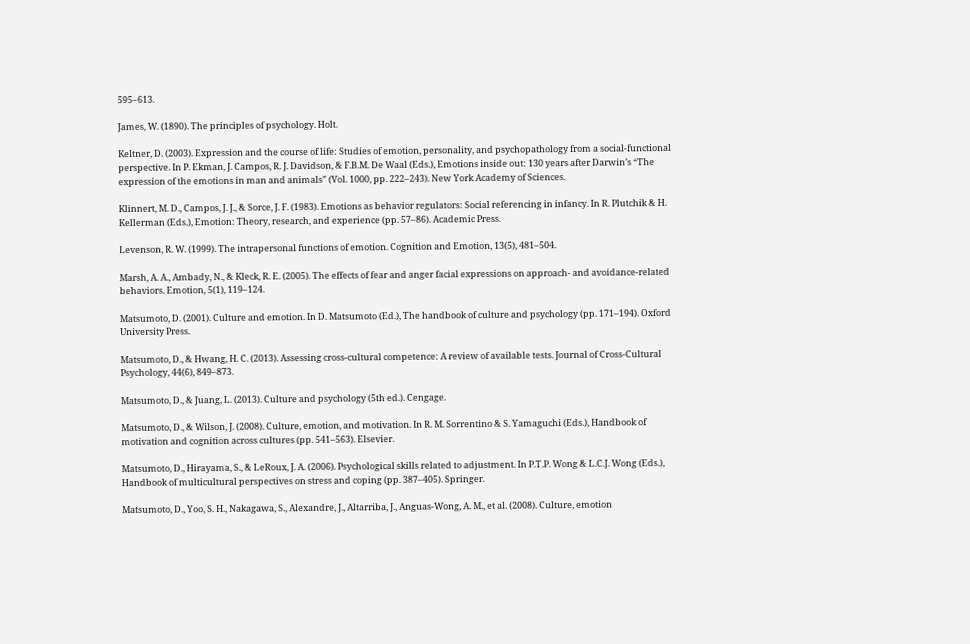595–613.

James, W. (1890). The principles of psychology. Holt.

Keltner, D. (2003). Expression and the course of life: Studies of emotion, personality, and psychopathology from a social-functional perspective. In P. Ekman, J. Campos, R. J. Davidson, & F.B.M. De Waal (Eds.), Emotions inside out: 130 years after Darwin’s “The expression of the emotions in man and animals” (Vol. 1000, pp. 222–243). New York Academy of Sciences.

Klinnert, M. D., Campos, J. J., & Sorce, J. F. (1983). Emotions as behavior regulators: Social referencing in infancy. In R. Plutchik & H. Kellerman (Eds.), Emotion: Theory, research, and experience (pp. 57–86). Academic Press.

Levenson, R. W. (1999). The intrapersonal functions of emotion. Cognition and Emotion, 13(5), 481–504.

Marsh, A. A., Ambady, N., & Kleck, R. E. (2005). The effects of fear and anger facial expressions on approach- and avoidance-related behaviors. Emotion, 5(1), 119–124.

Matsumoto, D. (2001). Culture and emotion. In D. Matsumoto (Ed.), The handbook of culture and psychology (pp. 171–194). Oxford University Press.

Matsumoto, D., & Hwang, H. C. (2013). Assessing cross-cultural competence: A review of available tests. Journal of Cross-Cultural Psychology, 44(6), 849–873.

Matsumoto, D., & Juang, L. (2013). Culture and psychology (5th ed.). Cengage.

Matsumoto, D., & Wilson, J. (2008). Culture, emotion, and motivation. In R. M. Sorrentino & S. Yamaguchi (Eds.), Handbook of motivation and cognition across cultures (pp. 541–563). Elsevier.

Matsumoto, D., Hirayama, S., & LeRoux, J. A. (2006). Psychological skills related to adjustment. In P.T.P. Wong & L.C.J. Wong (Eds.), Handbook of multicultural perspectives on stress and coping (pp. 387–405). Springer.

Matsumoto, D., Yoo, S. H., Nakagawa, S., Alexandre, J., Altarriba, J., Anguas-Wong, A. M., et al. (2008). Culture, emotion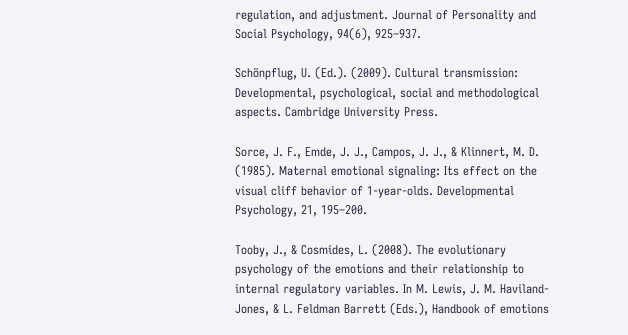regulation, and adjustment. Journal of Personality and Social Psychology, 94(6), 925–937.

Schönpflug, U. (Ed.). (2009). Cultural transmission: Developmental, psychological, social and methodological aspects. Cambridge University Press.

Sorce, J. F., Emde, J. J., Campos, J. J., & Klinnert, M. D. (1985). Maternal emotional signaling: Its effect on the visual cliff behavior of 1-year-olds. Developmental Psychology, 21, 195–200.

Tooby, J., & Cosmides, L. (2008). The evolutionary psychology of the emotions and their relationship to internal regulatory variables. In M. Lewis, J. M. Haviland-Jones, & L. Feldman Barrett (Eds.), Handbook of emotions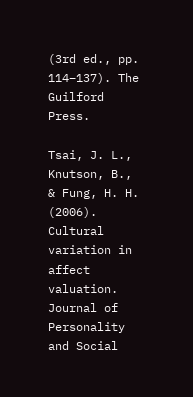(3rd ed., pp. 114–137). The Guilford Press.

Tsai, J. L., Knutson, B., & Fung, H. H. (2006). Cultural variation in affect valuation. Journal of Personality and Social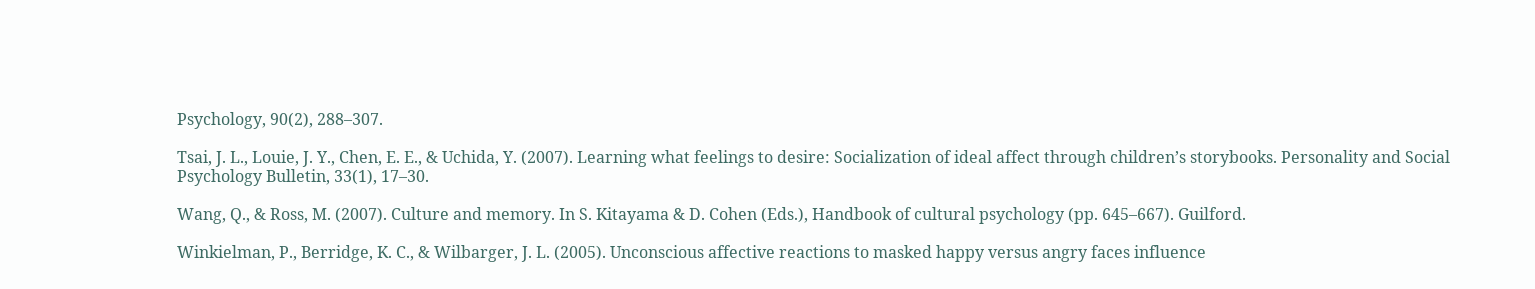Psychology, 90(2), 288–307.

Tsai, J. L., Louie, J. Y., Chen, E. E., & Uchida, Y. (2007). Learning what feelings to desire: Socialization of ideal affect through children’s storybooks. Personality and Social Psychology Bulletin, 33(1), 17–30.

Wang, Q., & Ross, M. (2007). Culture and memory. In S. Kitayama & D. Cohen (Eds.), Handbook of cultural psychology (pp. 645–667). Guilford.

Winkielman, P., Berridge, K. C., & Wilbarger, J. L. (2005). Unconscious affective reactions to masked happy versus angry faces influence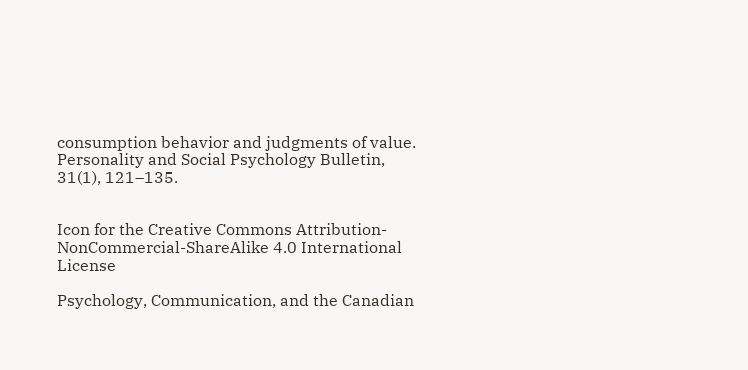consumption behavior and judgments of value. Personality and Social Psychology Bulletin, 31(1), 121–135.


Icon for the Creative Commons Attribution-NonCommercial-ShareAlike 4.0 International License

Psychology, Communication, and the Canadian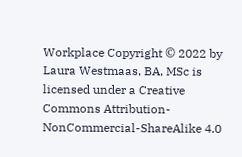Workplace Copyright © 2022 by Laura Westmaas, BA, MSc is licensed under a Creative Commons Attribution-NonCommercial-ShareAlike 4.0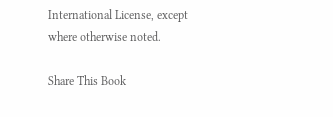International License, except where otherwise noted.

Share This Book